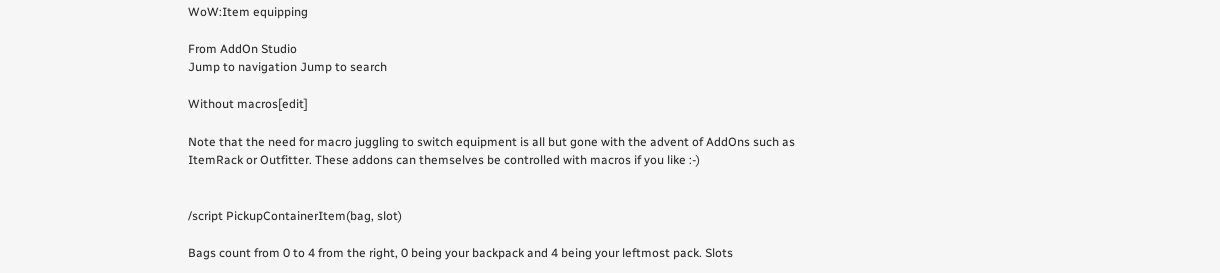WoW:Item equipping

From AddOn Studio
Jump to navigation Jump to search

Without macros[edit]

Note that the need for macro juggling to switch equipment is all but gone with the advent of AddOns such as ItemRack or Outfitter. These addons can themselves be controlled with macros if you like :-)


/script PickupContainerItem(bag, slot)

Bags count from 0 to 4 from the right, 0 being your backpack and 4 being your leftmost pack. Slots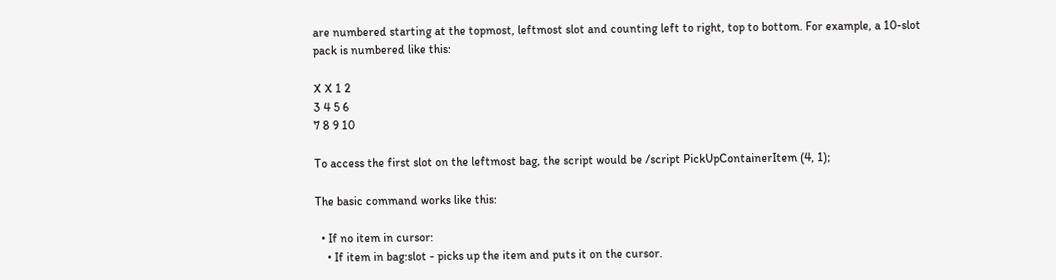are numbered starting at the topmost, leftmost slot and counting left to right, top to bottom. For example, a 10-slot pack is numbered like this:

X X 1 2
3 4 5 6
7 8 9 10

To access the first slot on the leftmost bag, the script would be /script PickUpContainerItem (4, 1);

The basic command works like this:

  • If no item in cursor:
    • If item in bag:slot - picks up the item and puts it on the cursor.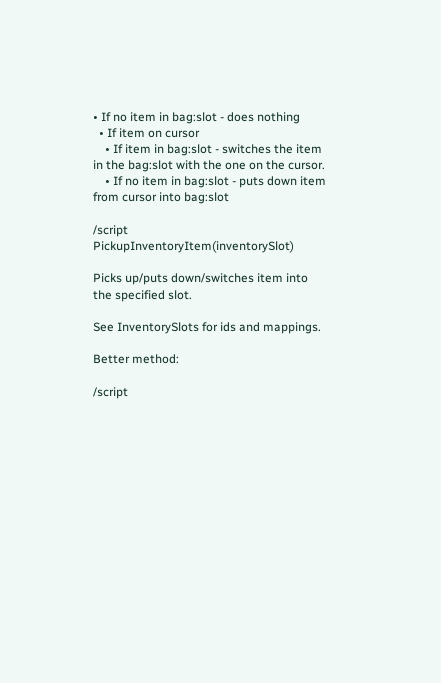• If no item in bag:slot - does nothing
  • If item on cursor
    • If item in bag:slot - switches the item in the bag:slot with the one on the cursor.
    • If no item in bag:slot - puts down item from cursor into bag:slot

/script PickupInventoryItem(inventorySlot)

Picks up/puts down/switches item into the specified slot.

See InventorySlots for ids and mappings.

Better method:

/script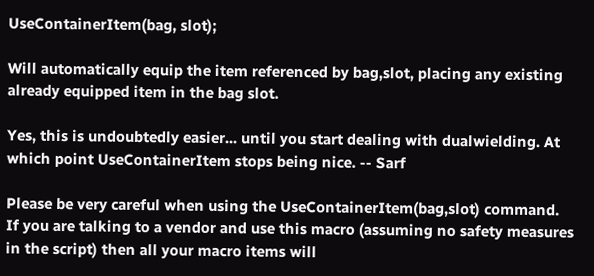UseContainerItem(bag, slot);

Will automatically equip the item referenced by bag,slot, placing any existing already equipped item in the bag slot.

Yes, this is undoubtedly easier... until you start dealing with dualwielding. At which point UseContainerItem stops being nice. -- Sarf

Please be very careful when using the UseContainerItem(bag,slot) command. If you are talking to a vendor and use this macro (assuming no safety measures in the script) then all your macro items will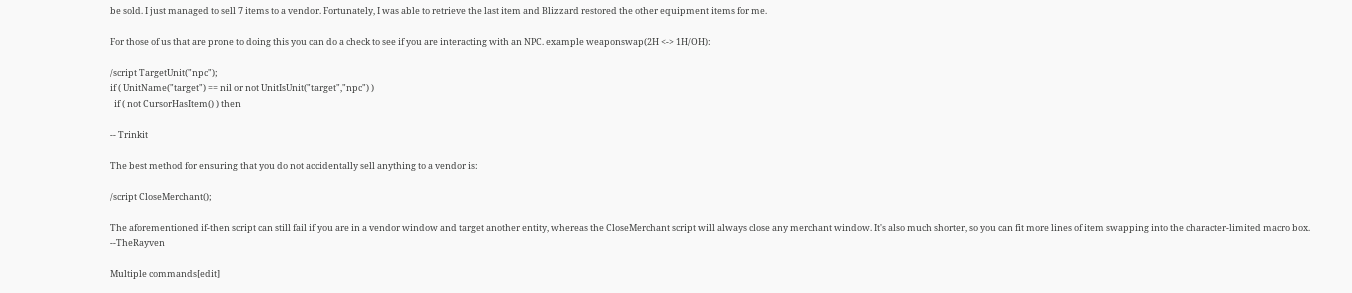be sold. I just managed to sell 7 items to a vendor. Fortunately, I was able to retrieve the last item and Blizzard restored the other equipment items for me.

For those of us that are prone to doing this you can do a check to see if you are interacting with an NPC. example weaponswap(2H <-> 1H/OH):

/script TargetUnit("npc");
if ( UnitName("target") == nil or not UnitIsUnit("target","npc") )
  if ( not CursorHasItem() ) then

-- Trinkit

The best method for ensuring that you do not accidentally sell anything to a vendor is:

/script CloseMerchant();

The aforementioned if-then script can still fail if you are in a vendor window and target another entity, whereas the CloseMerchant script will always close any merchant window. It's also much shorter, so you can fit more lines of item swapping into the character-limited macro box. --TheRayven

Multiple commands[edit]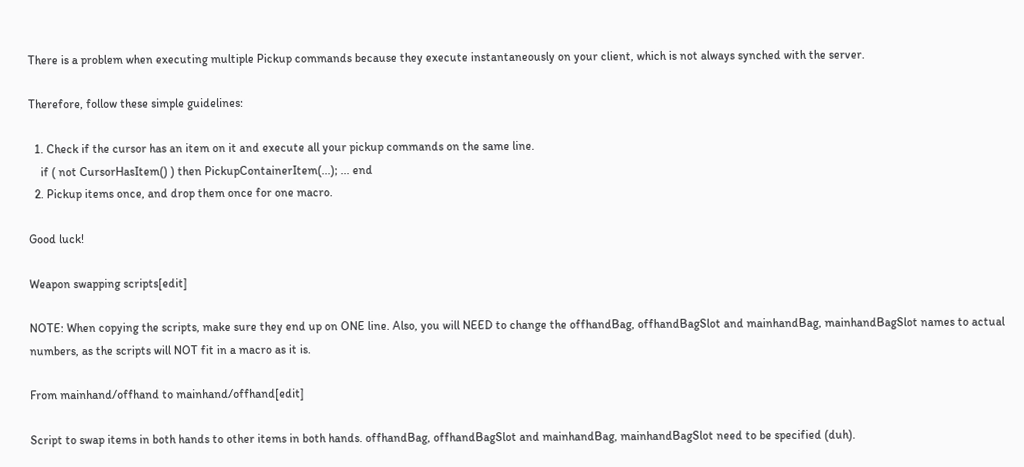There is a problem when executing multiple Pickup commands because they execute instantaneously on your client, which is not always synched with the server.

Therefore, follow these simple guidelines:

  1. Check if the cursor has an item on it and execute all your pickup commands on the same line.
    if ( not CursorHasItem() ) then PickupContainerItem(...); ... end
  2. Pickup items once, and drop them once for one macro.

Good luck!

Weapon swapping scripts[edit]

NOTE: When copying the scripts, make sure they end up on ONE line. Also, you will NEED to change the offhandBag, offhandBagSlot and mainhandBag, mainhandBagSlot names to actual numbers, as the scripts will NOT fit in a macro as it is.

From mainhand/offhand to mainhand/offhand[edit]

Script to swap items in both hands to other items in both hands. offhandBag, offhandBagSlot and mainhandBag, mainhandBagSlot need to be specified (duh).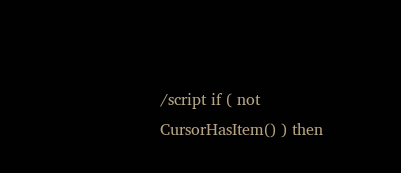/script if ( not CursorHasItem() ) then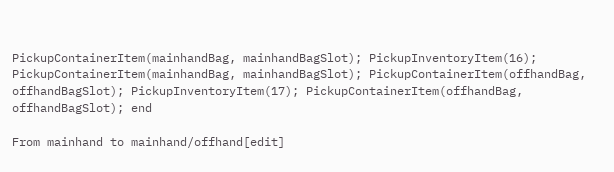PickupContainerItem(mainhandBag, mainhandBagSlot); PickupInventoryItem(16); PickupContainerItem(mainhandBag, mainhandBagSlot); PickupContainerItem(offhandBag, offhandBagSlot); PickupInventoryItem(17); PickupContainerItem(offhandBag, offhandBagSlot); end

From mainhand to mainhand/offhand[edit]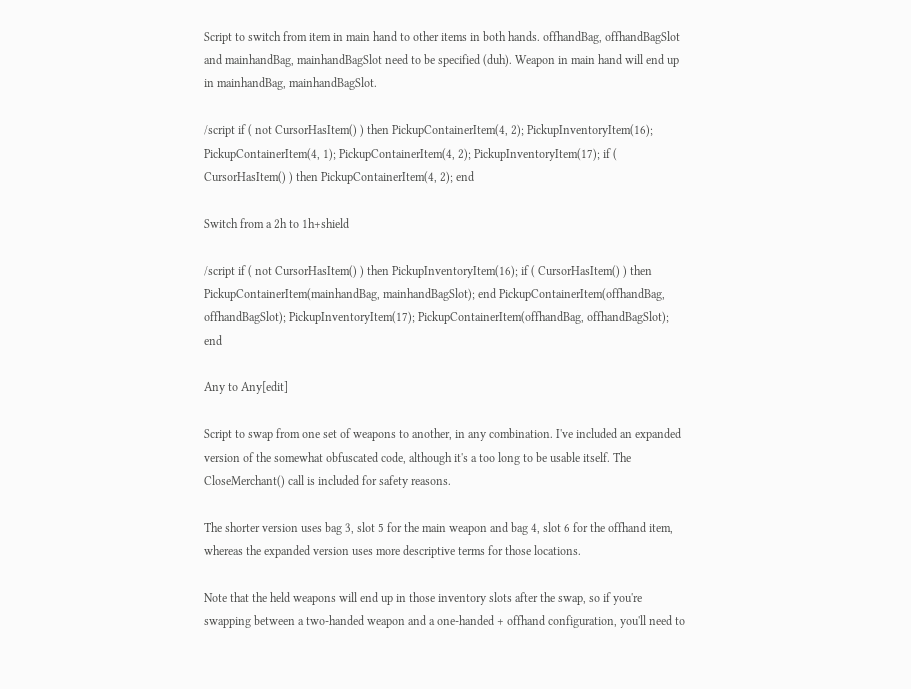Script to switch from item in main hand to other items in both hands. offhandBag, offhandBagSlot and mainhandBag, mainhandBagSlot need to be specified (duh). Weapon in main hand will end up in mainhandBag, mainhandBagSlot.

/script if ( not CursorHasItem() ) then PickupContainerItem(4, 2); PickupInventoryItem(16); PickupContainerItem(4, 1); PickupContainerItem(4, 2); PickupInventoryItem(17); if ( CursorHasItem() ) then PickupContainerItem(4, 2); end

Switch from a 2h to 1h+shield

/script if ( not CursorHasItem() ) then PickupInventoryItem(16); if ( CursorHasItem() ) then PickupContainerItem(mainhandBag, mainhandBagSlot); end PickupContainerItem(offhandBag, offhandBagSlot); PickupInventoryItem(17); PickupContainerItem(offhandBag, offhandBagSlot); end

Any to Any[edit]

Script to swap from one set of weapons to another, in any combination. I've included an expanded version of the somewhat obfuscated code, although it's a too long to be usable itself. The CloseMerchant() call is included for safety reasons.

The shorter version uses bag 3, slot 5 for the main weapon and bag 4, slot 6 for the offhand item, whereas the expanded version uses more descriptive terms for those locations.

Note that the held weapons will end up in those inventory slots after the swap, so if you're swapping between a two-handed weapon and a one-handed + offhand configuration, you'll need to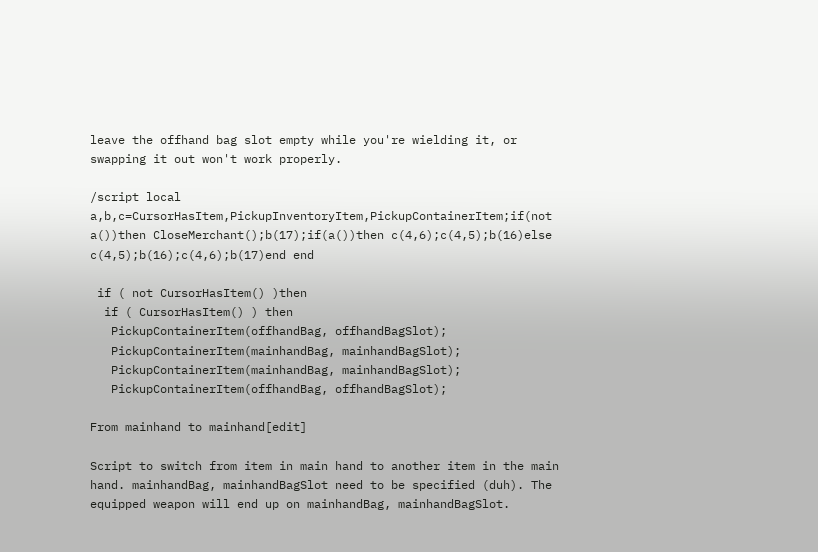leave the offhand bag slot empty while you're wielding it, or swapping it out won't work properly.

/script local a,b,c=CursorHasItem,PickupInventoryItem,PickupContainerItem;if(not a())then CloseMerchant();b(17);if(a())then c(4,6);c(4,5);b(16)else c(4,5);b(16);c(4,6);b(17)end end

 if ( not CursorHasItem() )then
  if ( CursorHasItem() ) then
   PickupContainerItem(offhandBag, offhandBagSlot);
   PickupContainerItem(mainhandBag, mainhandBagSlot);
   PickupContainerItem(mainhandBag, mainhandBagSlot);
   PickupContainerItem(offhandBag, offhandBagSlot);

From mainhand to mainhand[edit]

Script to switch from item in main hand to another item in the main hand. mainhandBag, mainhandBagSlot need to be specified (duh). The equipped weapon will end up on mainhandBag, mainhandBagSlot.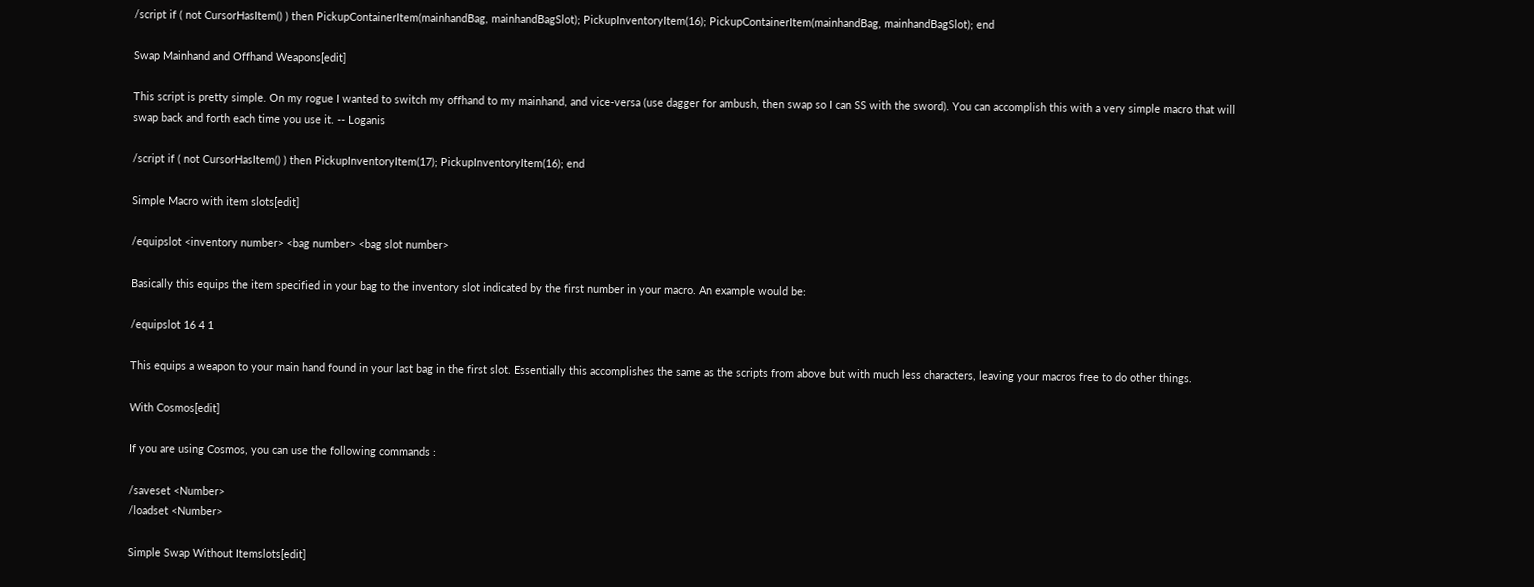/script if ( not CursorHasItem() ) then PickupContainerItem(mainhandBag, mainhandBagSlot); PickupInventoryItem(16); PickupContainerItem(mainhandBag, mainhandBagSlot); end

Swap Mainhand and Offhand Weapons[edit]

This script is pretty simple. On my rogue I wanted to switch my offhand to my mainhand, and vice-versa (use dagger for ambush, then swap so I can SS with the sword). You can accomplish this with a very simple macro that will swap back and forth each time you use it. -- Loganis

/script if ( not CursorHasItem() ) then PickupInventoryItem(17); PickupInventoryItem(16); end

Simple Macro with item slots[edit]

/equipslot <inventory number> <bag number> <bag slot number>

Basically this equips the item specified in your bag to the inventory slot indicated by the first number in your macro. An example would be:

/equipslot 16 4 1

This equips a weapon to your main hand found in your last bag in the first slot. Essentially this accomplishes the same as the scripts from above but with much less characters, leaving your macros free to do other things.

With Cosmos[edit]

If you are using Cosmos, you can use the following commands :

/saveset <Number>
/loadset <Number>

Simple Swap Without Itemslots[edit]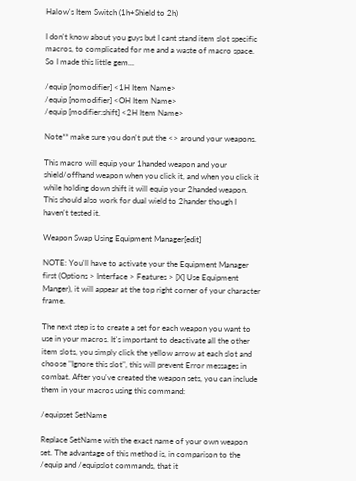Halow's Item Switch (1h+Shield to 2h)

I don't know about you guys but I cant stand item slot specific macros, to complicated for me and a waste of macro space. So I made this little gem...

/equip [nomodifier] <1H Item Name>
/equip [nomodifier] <OH Item Name>
/equip [modifier:shift] <2H Item Name>

Note** make sure you don't put the <> around your weapons.

This macro will equip your 1handed weapon and your shield/offhand weapon when you click it, and when you click it while holding down shift it will equip your 2handed weapon. This should also work for dual wield to 2hander though I haven't tested it.

Weapon Swap Using Equipment Manager[edit]

NOTE: You'll have to activate your the Equipment Manager first (Options > Interface > Features > [X] Use Equipment Manger), it will appear at the top right corner of your character frame.

The next step is to create a set for each weapon you want to use in your macros. It's important to deactivate all the other item slots, you simply click the yellow arrow at each slot and choose "Ignore this slot", this will prevent Error messages in combat. After you've created the weapon sets, you can include them in your macros using this command:

/equipset SetName

Replace SetName with the exact name of your own weapon set. The advantage of this method is, in comparison to the /equip and /equipslot commands, that it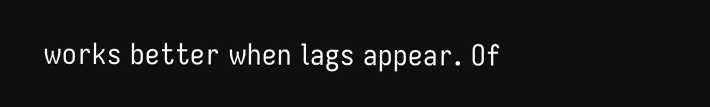works better when lags appear. Of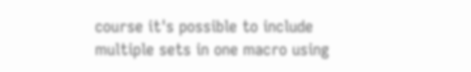course it's possible to include multiple sets in one macro using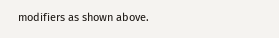modifiers as shown above.